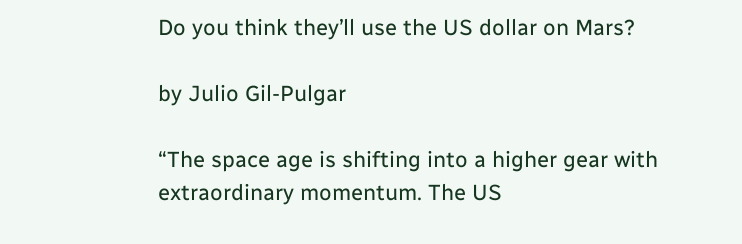Do you think they’ll use the US dollar on Mars?

by Julio Gil-Pulgar

“The space age is shifting into a higher gear with extraordinary momentum. The US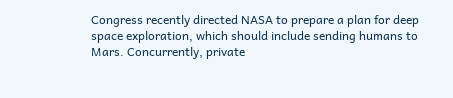Congress recently directed NASA to prepare a plan for deep space exploration, which should include sending humans to Mars. Concurrently, private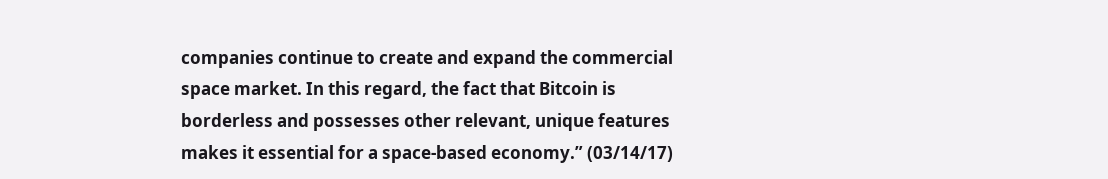companies continue to create and expand the commercial space market. In this regard, the fact that Bitcoin is borderless and possesses other relevant, unique features makes it essential for a space-based economy.” (03/14/17)